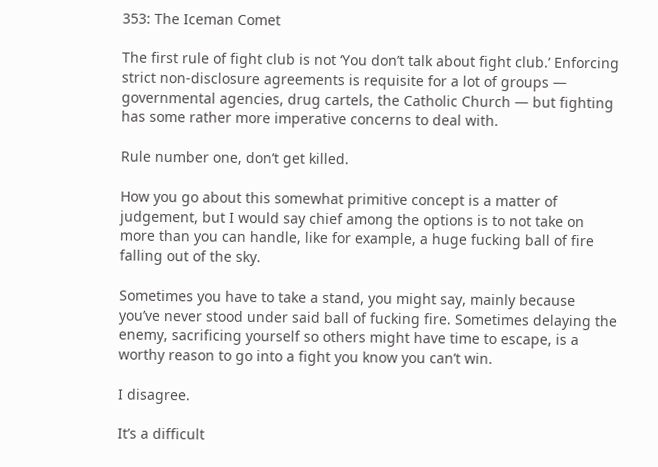353: The Iceman Comet

The first rule of fight club is not ‘You don’t talk about fight club.’ Enforcing strict non-disclosure agreements is requisite for a lot of groups — governmental agencies, drug cartels, the Catholic Church — but fighting has some rather more imperative concerns to deal with.

Rule number one, don’t get killed.

How you go about this somewhat primitive concept is a matter of judgement, but I would say chief among the options is to not take on more than you can handle, like for example, a huge fucking ball of fire falling out of the sky.

Sometimes you have to take a stand, you might say, mainly because you’ve never stood under said ball of fucking fire. Sometimes delaying the enemy, sacrificing yourself so others might have time to escape, is a worthy reason to go into a fight you know you can’t win.

I disagree.

It’s a difficult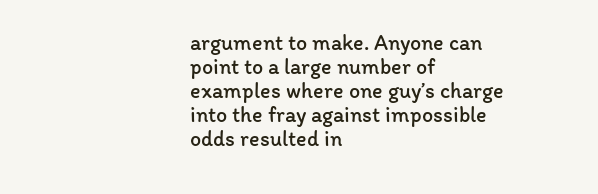argument to make. Anyone can point to a large number of examples where one guy’s charge into the fray against impossible odds resulted in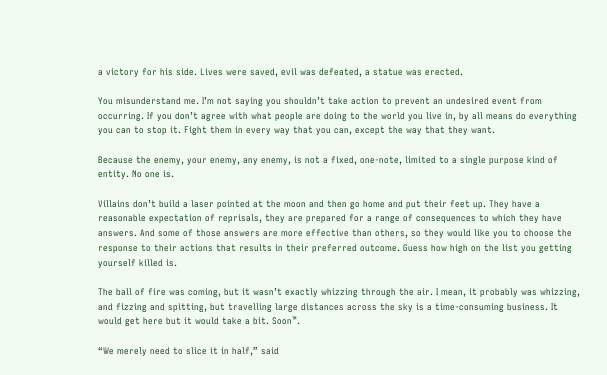a victory for his side. Lives were saved, evil was defeated, a statue was erected.

You misunderstand me. I’m not saying you shouldn’t take action to prevent an undesired event from occurring. If you don’t agree with what people are doing to the world you live in, by all means do everything you can to stop it. Fight them in every way that you can, except the way that they want.

Because the enemy, your enemy, any enemy, is not a fixed, one-note, limited to a single purpose kind of entity. No one is.

Villains don’t build a laser pointed at the moon and then go home and put their feet up. They have a reasonable expectation of reprisals, they are prepared for a range of consequences to which they have answers. And some of those answers are more effective than others, so they would like you to choose the response to their actions that results in their preferred outcome. Guess how high on the list you getting yourself killed is.

The ball of fire was coming, but it wasn’t exactly whizzing through the air. I mean, it probably was whizzing, and fizzing and spitting, but travelling large distances across the sky is a time-consuming business. It would get here but it would take a bit. Soon™.

“We merely need to slice it in half,” said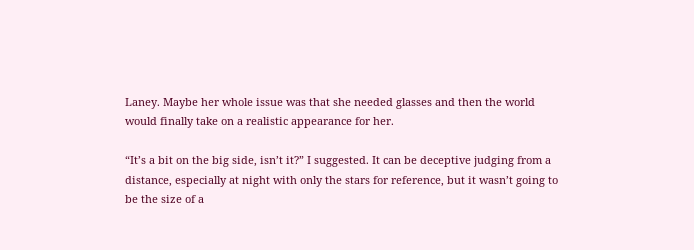Laney. Maybe her whole issue was that she needed glasses and then the world would finally take on a realistic appearance for her.

“It’s a bit on the big side, isn’t it?” I suggested. It can be deceptive judging from a distance, especially at night with only the stars for reference, but it wasn’t going to be the size of a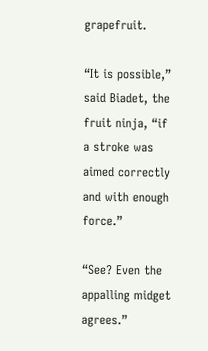grapefruit.

“It is possible,” said Biadet, the fruit ninja, “if a stroke was aimed correctly and with enough force.”

“See? Even the appalling midget agrees.”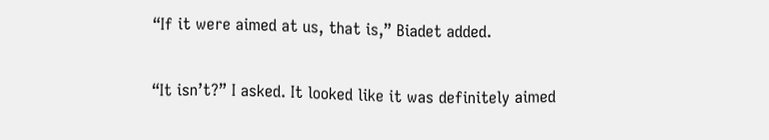“If it were aimed at us, that is,” Biadet added.

“It isn’t?” I asked. It looked like it was definitely aimed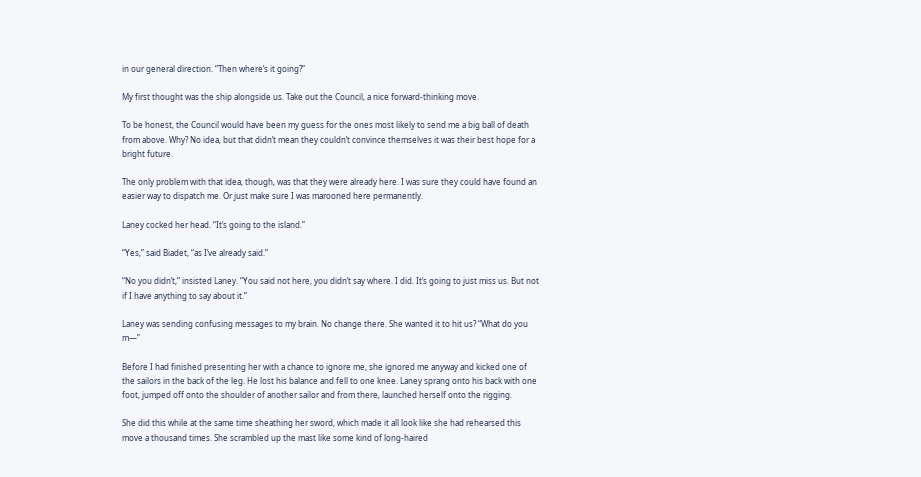in our general direction. “Then where’s it going?”

My first thought was the ship alongside us. Take out the Council, a nice forward-thinking move.

To be honest, the Council would have been my guess for the ones most likely to send me a big ball of death from above. Why? No idea, but that didn’t mean they couldn’t convince themselves it was their best hope for a bright future.

The only problem with that idea, though, was that they were already here. I was sure they could have found an easier way to dispatch me. Or just make sure I was marooned here permanently.

Laney cocked her head. “It’s going to the island.”

“Yes,” said Biadet, “as I’ve already said.”

“No you didn’t,” insisted Laney. “You said not here, you didn’t say where. I did. It’s going to just miss us. But not if I have anything to say about it.”

Laney was sending confusing messages to my brain. No change there. She wanted it to hit us? “What do you m—”

Before I had finished presenting her with a chance to ignore me, she ignored me anyway and kicked one of the sailors in the back of the leg. He lost his balance and fell to one knee. Laney sprang onto his back with one foot, jumped off onto the shoulder of another sailor and from there, launched herself onto the rigging.

She did this while at the same time sheathing her sword, which made it all look like she had rehearsed this move a thousand times. She scrambled up the mast like some kind of long-haired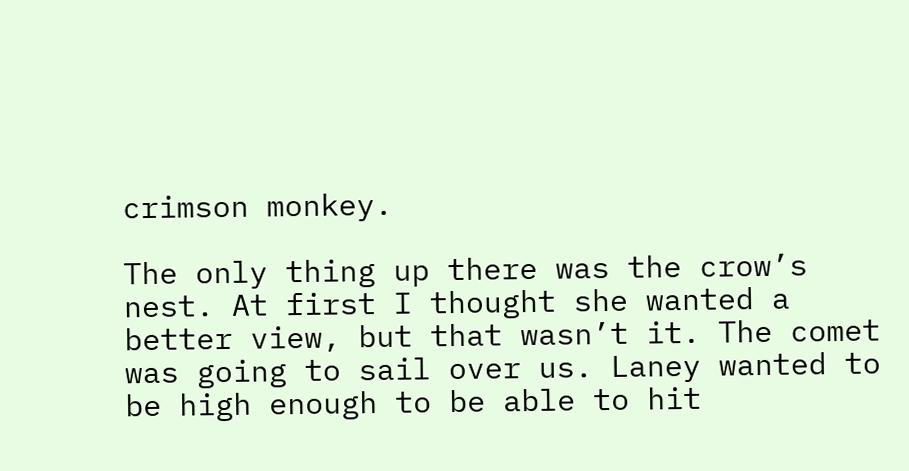crimson monkey.

The only thing up there was the crow’s nest. At first I thought she wanted a better view, but that wasn’t it. The comet was going to sail over us. Laney wanted to be high enough to be able to hit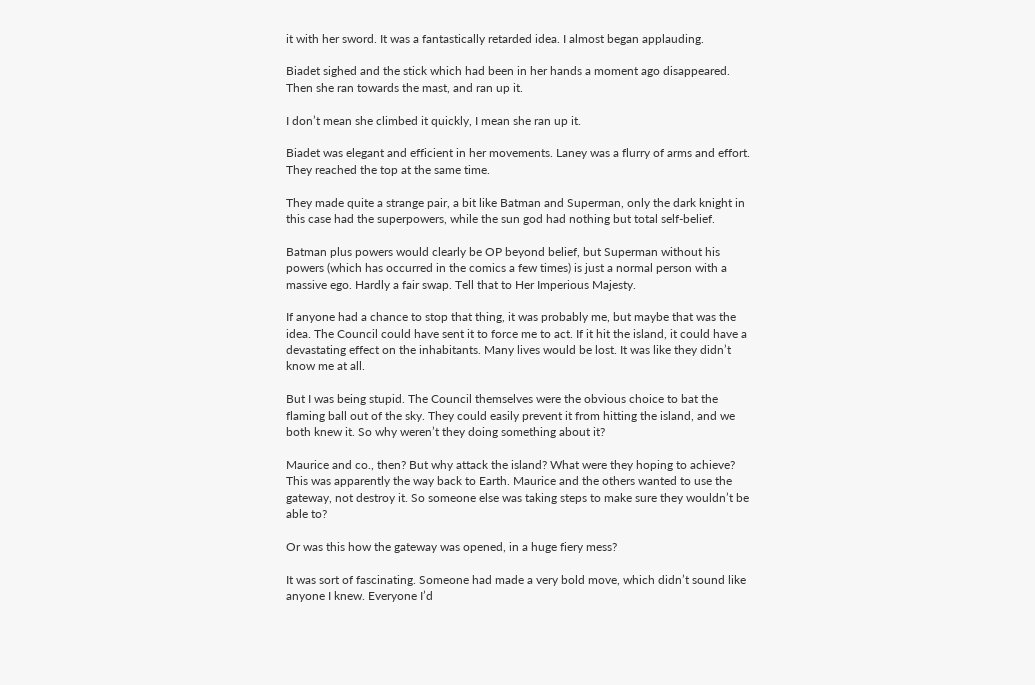it with her sword. It was a fantastically retarded idea. I almost began applauding.

Biadet sighed and the stick which had been in her hands a moment ago disappeared. Then she ran towards the mast, and ran up it.

I don’t mean she climbed it quickly, I mean she ran up it.

Biadet was elegant and efficient in her movements. Laney was a flurry of arms and effort. They reached the top at the same time.

They made quite a strange pair, a bit like Batman and Superman, only the dark knight in this case had the superpowers, while the sun god had nothing but total self-belief.

Batman plus powers would clearly be OP beyond belief, but Superman without his powers (which has occurred in the comics a few times) is just a normal person with a massive ego. Hardly a fair swap. Tell that to Her Imperious Majesty.

If anyone had a chance to stop that thing, it was probably me, but maybe that was the idea. The Council could have sent it to force me to act. If it hit the island, it could have a devastating effect on the inhabitants. Many lives would be lost. It was like they didn’t know me at all.

But I was being stupid. The Council themselves were the obvious choice to bat the flaming ball out of the sky. They could easily prevent it from hitting the island, and we both knew it. So why weren’t they doing something about it?

Maurice and co., then? But why attack the island? What were they hoping to achieve? This was apparently the way back to Earth. Maurice and the others wanted to use the gateway, not destroy it. So someone else was taking steps to make sure they wouldn’t be able to?

Or was this how the gateway was opened, in a huge fiery mess?

It was sort of fascinating. Someone had made a very bold move, which didn’t sound like anyone I knew. Everyone I’d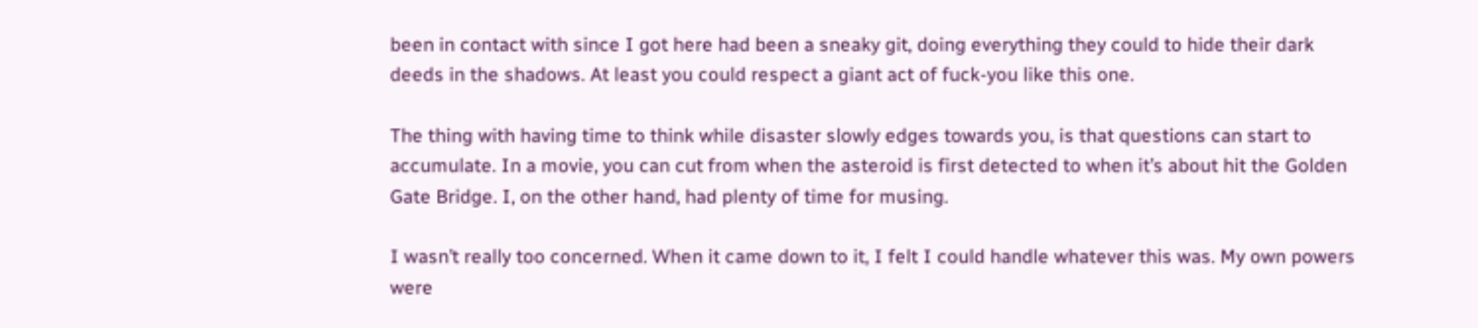been in contact with since I got here had been a sneaky git, doing everything they could to hide their dark deeds in the shadows. At least you could respect a giant act of fuck-you like this one.

The thing with having time to think while disaster slowly edges towards you, is that questions can start to accumulate. In a movie, you can cut from when the asteroid is first detected to when it’s about hit the Golden Gate Bridge. I, on the other hand, had plenty of time for musing.

I wasn’t really too concerned. When it came down to it, I felt I could handle whatever this was. My own powers were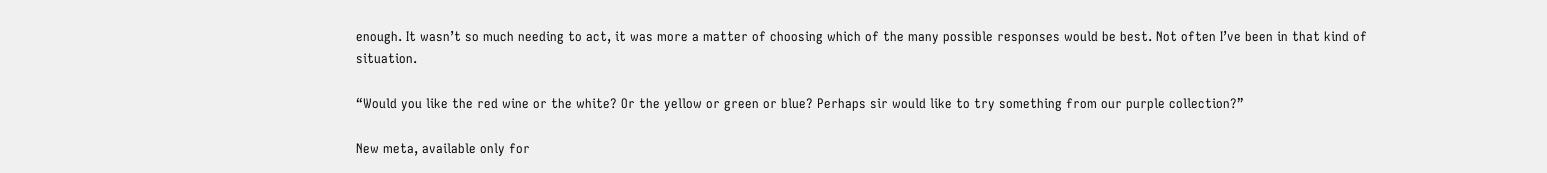enough. It wasn’t so much needing to act, it was more a matter of choosing which of the many possible responses would be best. Not often I’ve been in that kind of situation.

“Would you like the red wine or the white? Or the yellow or green or blue? Perhaps sir would like to try something from our purple collection?”

New meta, available only for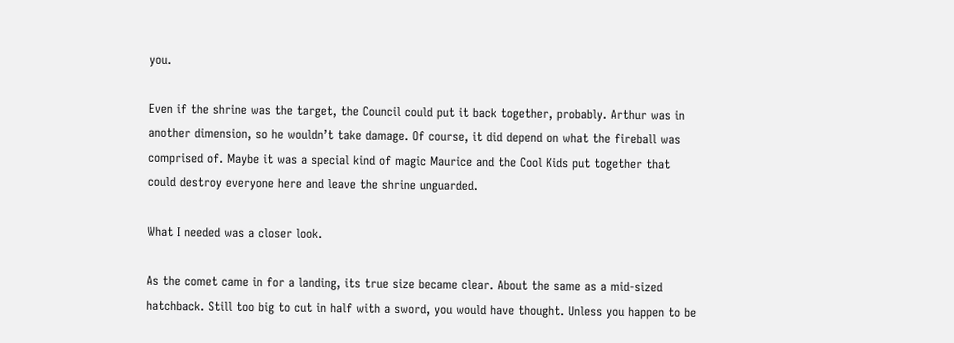you.

Even if the shrine was the target, the Council could put it back together, probably. Arthur was in another dimension, so he wouldn’t take damage. Of course, it did depend on what the fireball was comprised of. Maybe it was a special kind of magic Maurice and the Cool Kids put together that could destroy everyone here and leave the shrine unguarded.

What I needed was a closer look.

As the comet came in for a landing, its true size became clear. About the same as a mid-sized hatchback. Still too big to cut in half with a sword, you would have thought. Unless you happen to be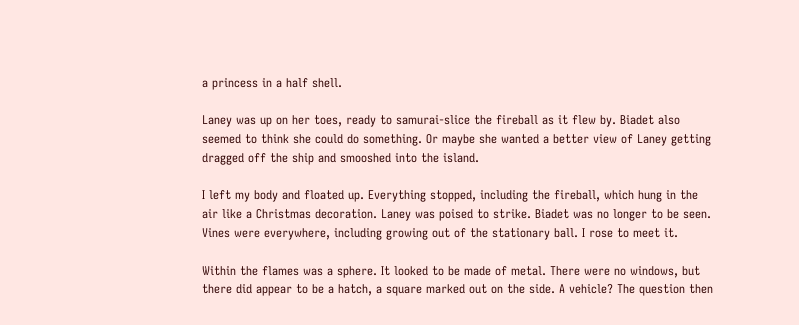a princess in a half shell.

Laney was up on her toes, ready to samurai-slice the fireball as it flew by. Biadet also seemed to think she could do something. Or maybe she wanted a better view of Laney getting dragged off the ship and smooshed into the island.

I left my body and floated up. Everything stopped, including the fireball, which hung in the air like a Christmas decoration. Laney was poised to strike. Biadet was no longer to be seen. Vines were everywhere, including growing out of the stationary ball. I rose to meet it.

Within the flames was a sphere. It looked to be made of metal. There were no windows, but there did appear to be a hatch, a square marked out on the side. A vehicle? The question then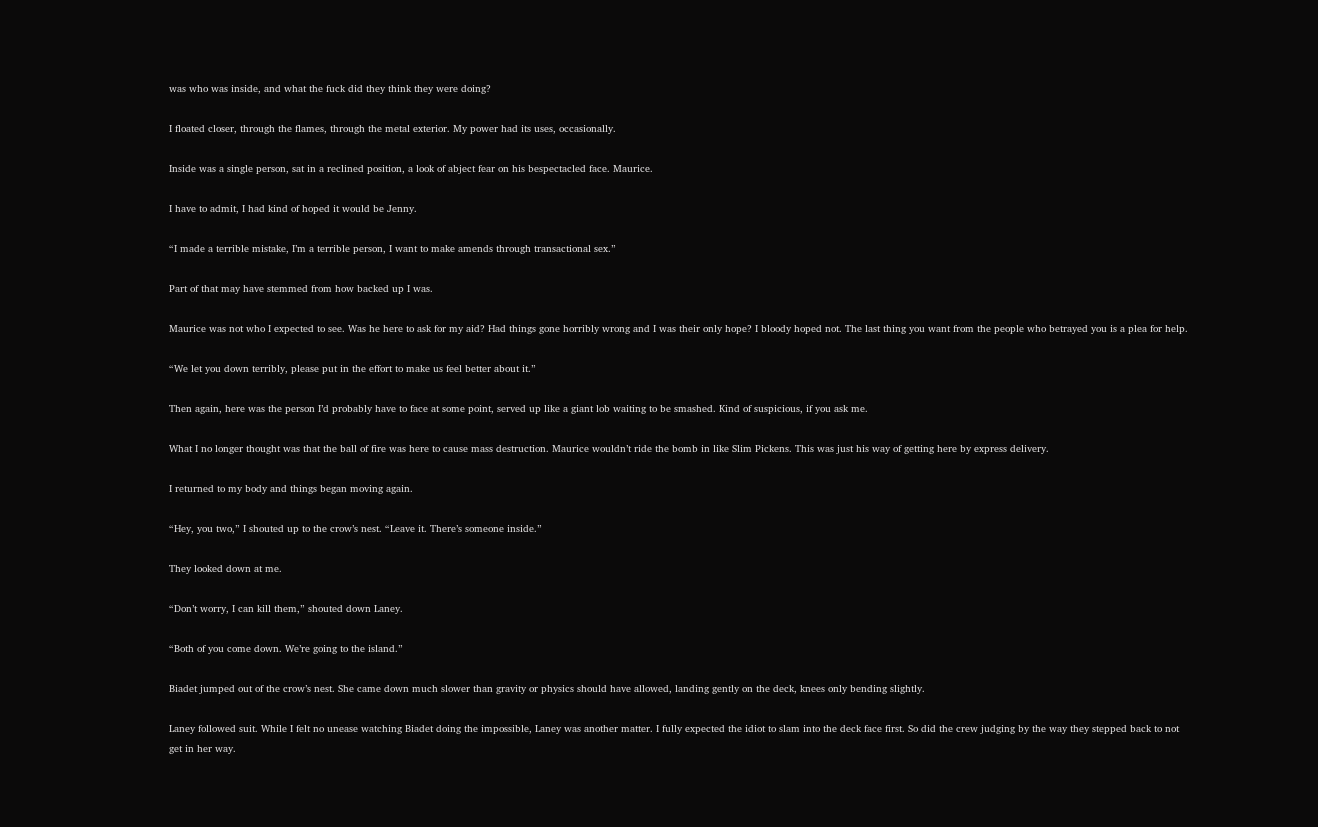was who was inside, and what the fuck did they think they were doing?

I floated closer, through the flames, through the metal exterior. My power had its uses, occasionally.

Inside was a single person, sat in a reclined position, a look of abject fear on his bespectacled face. Maurice.

I have to admit, I had kind of hoped it would be Jenny.

“I made a terrible mistake, I’m a terrible person, I want to make amends through transactional sex.”

Part of that may have stemmed from how backed up I was.

Maurice was not who I expected to see. Was he here to ask for my aid? Had things gone horribly wrong and I was their only hope? I bloody hoped not. The last thing you want from the people who betrayed you is a plea for help.

“We let you down terribly, please put in the effort to make us feel better about it.”

Then again, here was the person I’d probably have to face at some point, served up like a giant lob waiting to be smashed. Kind of suspicious, if you ask me.

What I no longer thought was that the ball of fire was here to cause mass destruction. Maurice wouldn’t ride the bomb in like Slim Pickens. This was just his way of getting here by express delivery.

I returned to my body and things began moving again.

“Hey, you two,” I shouted up to the crow’s nest. “Leave it. There’s someone inside.”

They looked down at me.

“Don’t worry, I can kill them,” shouted down Laney.

“Both of you come down. We’re going to the island.”

Biadet jumped out of the crow’s nest. She came down much slower than gravity or physics should have allowed, landing gently on the deck, knees only bending slightly.

Laney followed suit. While I felt no unease watching Biadet doing the impossible, Laney was another matter. I fully expected the idiot to slam into the deck face first. So did the crew judging by the way they stepped back to not get in her way.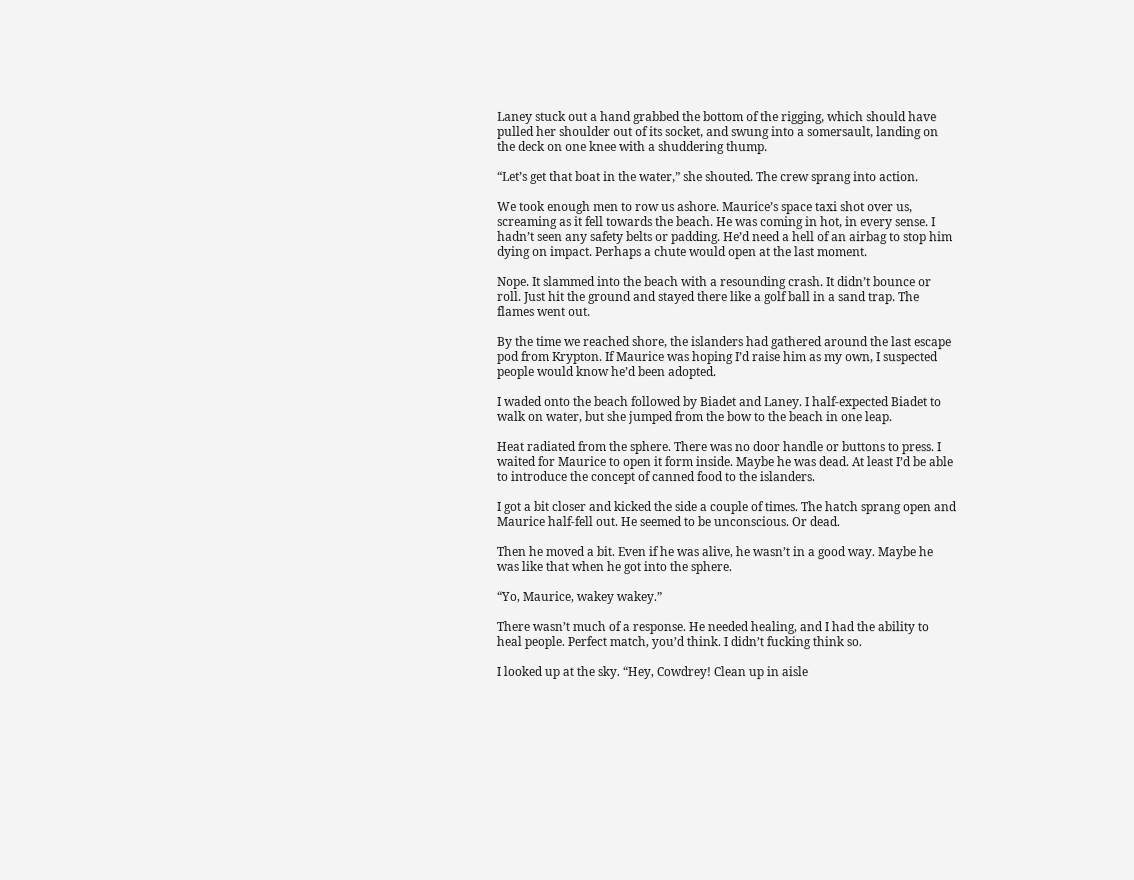Laney stuck out a hand grabbed the bottom of the rigging, which should have pulled her shoulder out of its socket, and swung into a somersault, landing on the deck on one knee with a shuddering thump.

“Let’s get that boat in the water,” she shouted. The crew sprang into action.

We took enough men to row us ashore. Maurice’s space taxi shot over us, screaming as it fell towards the beach. He was coming in hot, in every sense. I hadn’t seen any safety belts or padding. He’d need a hell of an airbag to stop him dying on impact. Perhaps a chute would open at the last moment.

Nope. It slammed into the beach with a resounding crash. It didn’t bounce or roll. Just hit the ground and stayed there like a golf ball in a sand trap. The flames went out.

By the time we reached shore, the islanders had gathered around the last escape pod from Krypton. If Maurice was hoping I’d raise him as my own, I suspected people would know he’d been adopted.

I waded onto the beach followed by Biadet and Laney. I half-expected Biadet to walk on water, but she jumped from the bow to the beach in one leap.

Heat radiated from the sphere. There was no door handle or buttons to press. I waited for Maurice to open it form inside. Maybe he was dead. At least I’d be able to introduce the concept of canned food to the islanders.

I got a bit closer and kicked the side a couple of times. The hatch sprang open and Maurice half-fell out. He seemed to be unconscious. Or dead.

Then he moved a bit. Even if he was alive, he wasn’t in a good way. Maybe he was like that when he got into the sphere.

“Yo, Maurice, wakey wakey.”

There wasn’t much of a response. He needed healing, and I had the ability to heal people. Perfect match, you’d think. I didn’t fucking think so.

I looked up at the sky. “Hey, Cowdrey! Clean up in aisle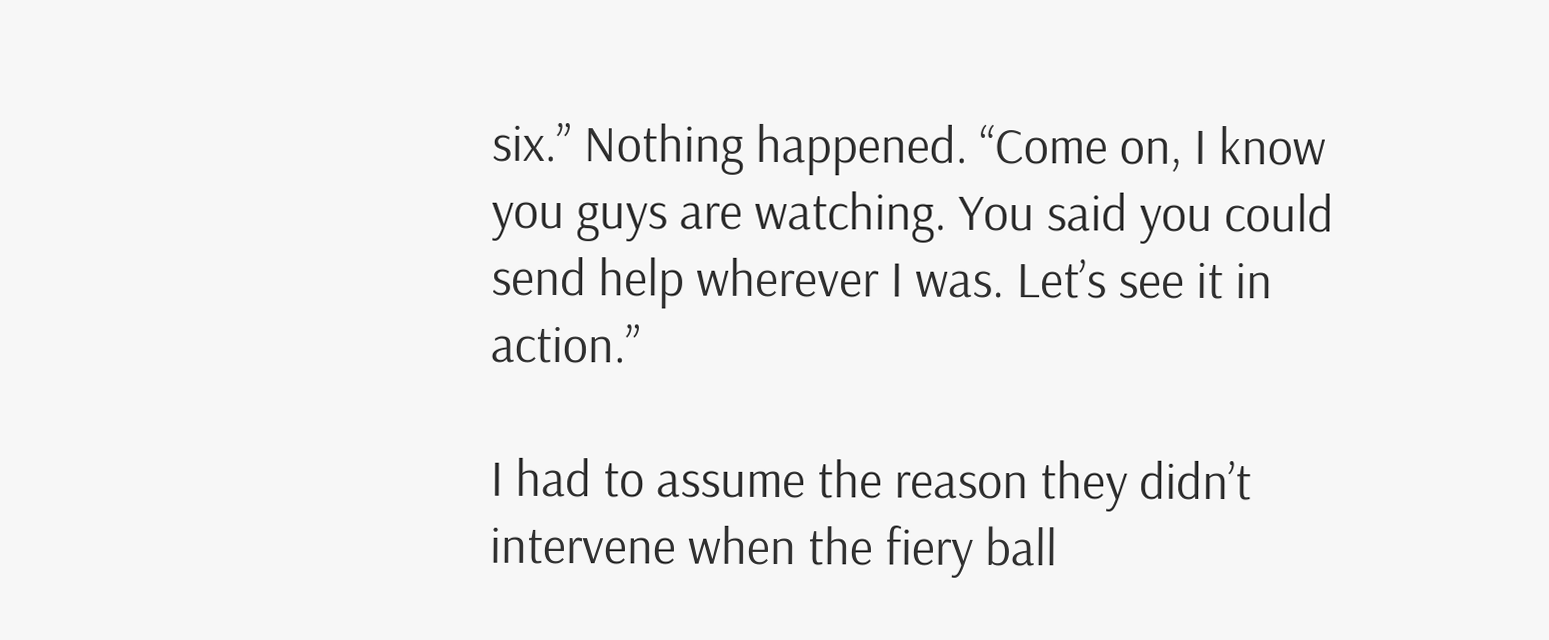six.” Nothing happened. “Come on, I know you guys are watching. You said you could send help wherever I was. Let’s see it in action.”

I had to assume the reason they didn’t intervene when the fiery ball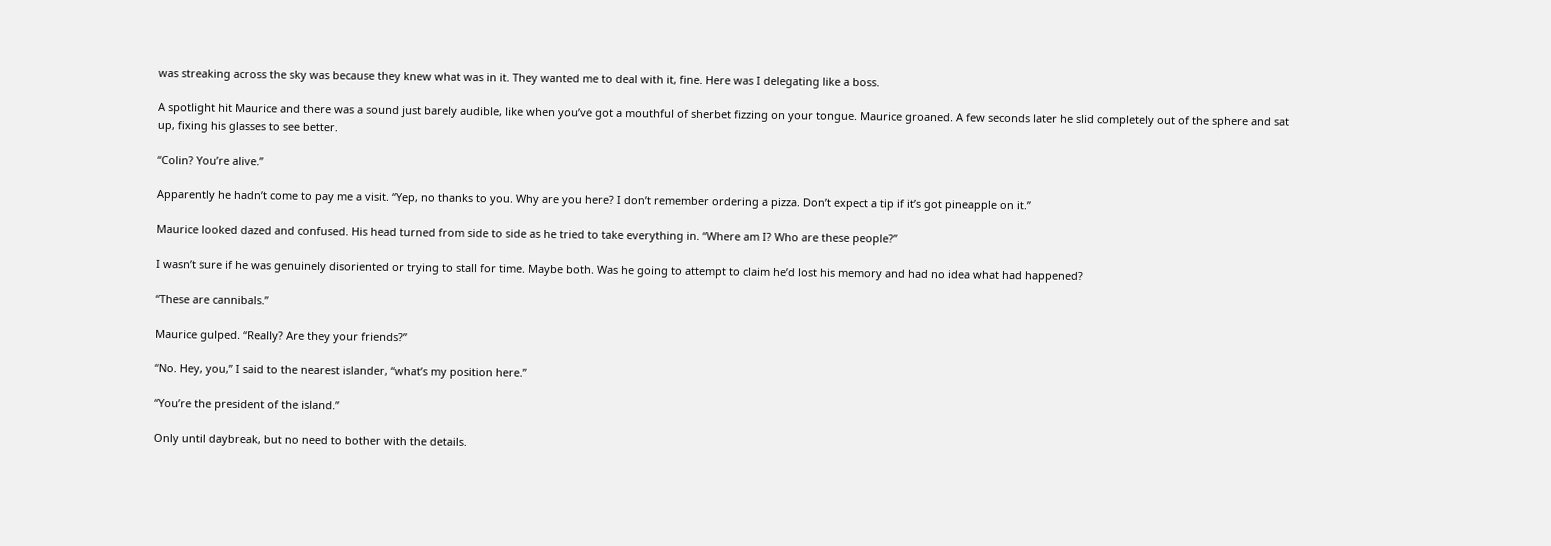was streaking across the sky was because they knew what was in it. They wanted me to deal with it, fine. Here was I delegating like a boss.

A spotlight hit Maurice and there was a sound just barely audible, like when you’ve got a mouthful of sherbet fizzing on your tongue. Maurice groaned. A few seconds later he slid completely out of the sphere and sat up, fixing his glasses to see better.

“Colin? You’re alive.”

Apparently he hadn’t come to pay me a visit. “Yep, no thanks to you. Why are you here? I don’t remember ordering a pizza. Don’t expect a tip if it’s got pineapple on it.”

Maurice looked dazed and confused. His head turned from side to side as he tried to take everything in. “Where am I? Who are these people?”

I wasn’t sure if he was genuinely disoriented or trying to stall for time. Maybe both. Was he going to attempt to claim he’d lost his memory and had no idea what had happened?

“These are cannibals.”

Maurice gulped. “Really? Are they your friends?”

“No. Hey, you,” I said to the nearest islander, “what’s my position here.”

“You’re the president of the island.”

Only until daybreak, but no need to bother with the details.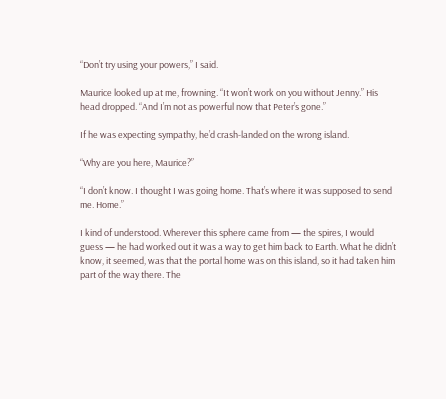“Don’t try using your powers,” I said.

Maurice looked up at me, frowning. “It won’t work on you without Jenny.” His head dropped. “And I’m not as powerful now that Peter’s gone.”

If he was expecting sympathy, he’d crash-landed on the wrong island.

“Why are you here, Maurice?”

“I don’t know. I thought I was going home. That’s where it was supposed to send me. Home.”

I kind of understood. Wherever this sphere came from — the spires, I would guess — he had worked out it was a way to get him back to Earth. What he didn’t know, it seemed, was that the portal home was on this island, so it had taken him part of the way there. The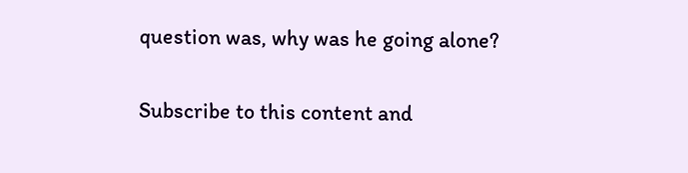question was, why was he going alone?

Subscribe to this content and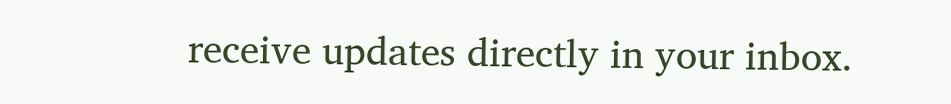receive updates directly in your inbox.